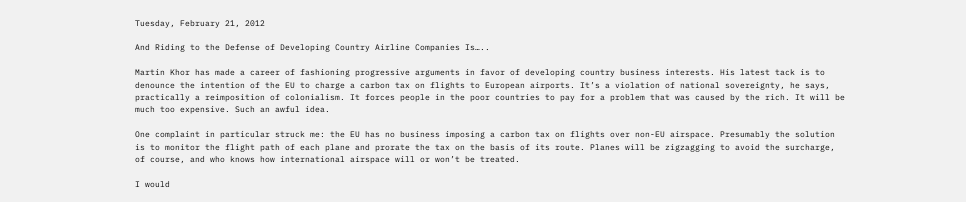Tuesday, February 21, 2012

And Riding to the Defense of Developing Country Airline Companies Is…..

Martin Khor has made a career of fashioning progressive arguments in favor of developing country business interests. His latest tack is to denounce the intention of the EU to charge a carbon tax on flights to European airports. It’s a violation of national sovereignty, he says, practically a reimposition of colonialism. It forces people in the poor countries to pay for a problem that was caused by the rich. It will be much too expensive. Such an awful idea.

One complaint in particular struck me: the EU has no business imposing a carbon tax on flights over non-EU airspace. Presumably the solution is to monitor the flight path of each plane and prorate the tax on the basis of its route. Planes will be zigzagging to avoid the surcharge, of course, and who knows how international airspace will or won’t be treated.

I would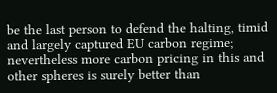be the last person to defend the halting, timid and largely captured EU carbon regime; nevertheless more carbon pricing in this and other spheres is surely better than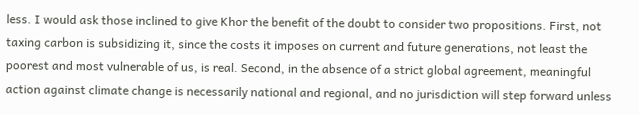less. I would ask those inclined to give Khor the benefit of the doubt to consider two propositions. First, not taxing carbon is subsidizing it, since the costs it imposes on current and future generations, not least the poorest and most vulnerable of us, is real. Second, in the absence of a strict global agreement, meaningful action against climate change is necessarily national and regional, and no jurisdiction will step forward unless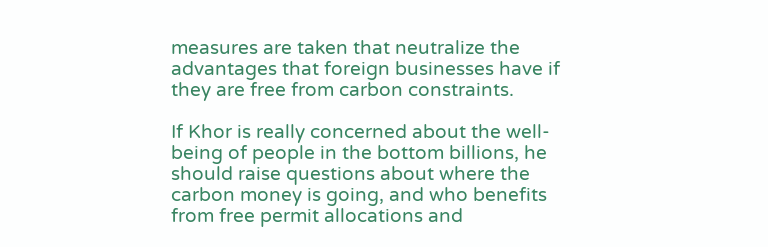measures are taken that neutralize the advantages that foreign businesses have if they are free from carbon constraints.

If Khor is really concerned about the well-being of people in the bottom billions, he should raise questions about where the carbon money is going, and who benefits from free permit allocations and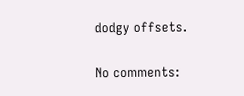dodgy offsets.

No comments: